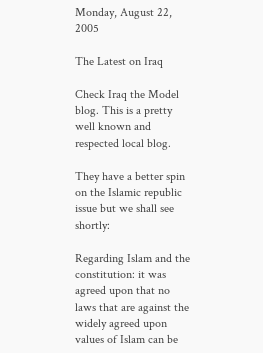Monday, August 22, 2005

The Latest on Iraq

Check Iraq the Model blog. This is a pretty well known and respected local blog.

They have a better spin on the Islamic republic issue but we shall see shortly:

Regarding Islam and the constitution: it was agreed upon that no laws that are against the widely agreed upon values of Islam can be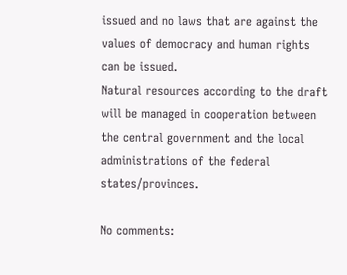issued and no laws that are against the values of democracy and human rights can be issued.
Natural resources according to the draft will be managed in cooperation between the central government and the local administrations of the federal states/provinces.

No comments: